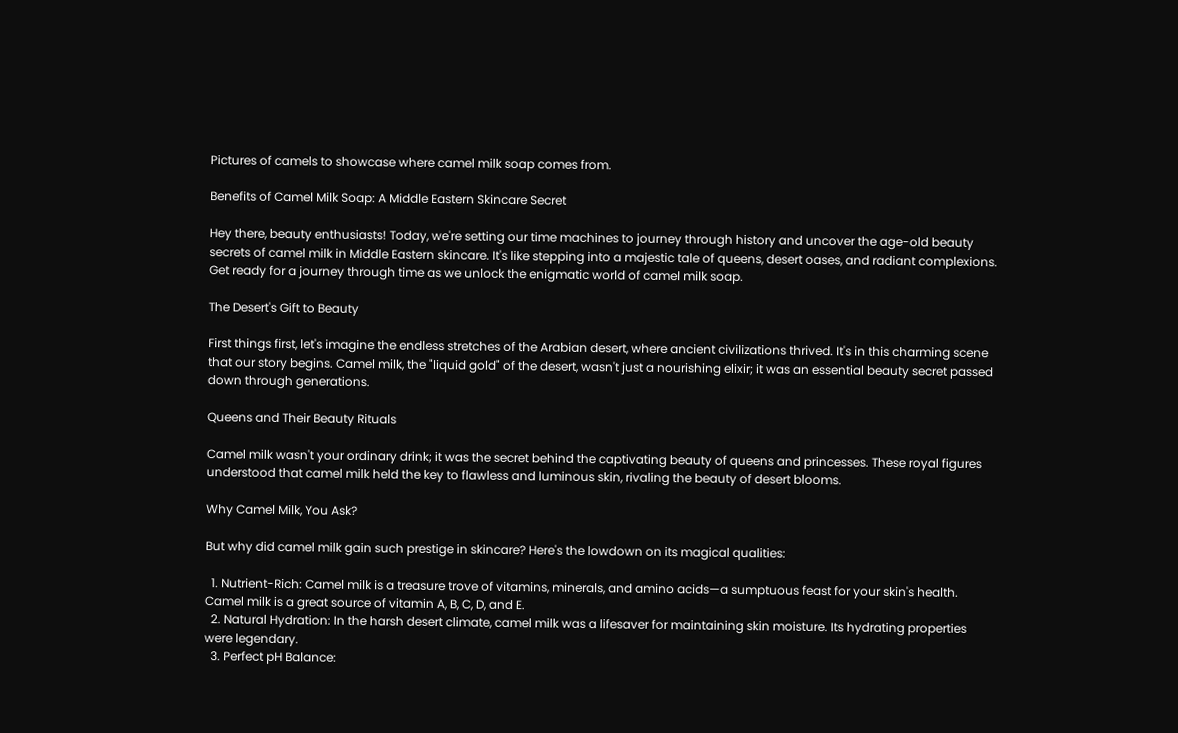Pictures of camels to showcase where camel milk soap comes from.

Benefits of Camel Milk Soap: A Middle Eastern Skincare Secret

Hey there, beauty enthusiasts! Today, we're setting our time machines to journey through history and uncover the age-old beauty secrets of camel milk in Middle Eastern skincare. It's like stepping into a majestic tale of queens, desert oases, and radiant complexions. Get ready for a journey through time as we unlock the enigmatic world of camel milk soap.

The Desert's Gift to Beauty

First things first, let's imagine the endless stretches of the Arabian desert, where ancient civilizations thrived. It's in this charming scene that our story begins. Camel milk, the "liquid gold" of the desert, wasn't just a nourishing elixir; it was an essential beauty secret passed down through generations.

Queens and Their Beauty Rituals

Camel milk wasn't your ordinary drink; it was the secret behind the captivating beauty of queens and princesses. These royal figures understood that camel milk held the key to flawless and luminous skin, rivaling the beauty of desert blooms.

Why Camel Milk, You Ask?

But why did camel milk gain such prestige in skincare? Here's the lowdown on its magical qualities:

  1. Nutrient-Rich: Camel milk is a treasure trove of vitamins, minerals, and amino acids—a sumptuous feast for your skin's health. Camel milk is a great source of vitamin A, B, C, D, and E.
  2. Natural Hydration: In the harsh desert climate, camel milk was a lifesaver for maintaining skin moisture. Its hydrating properties were legendary.
  3. Perfect pH Balance: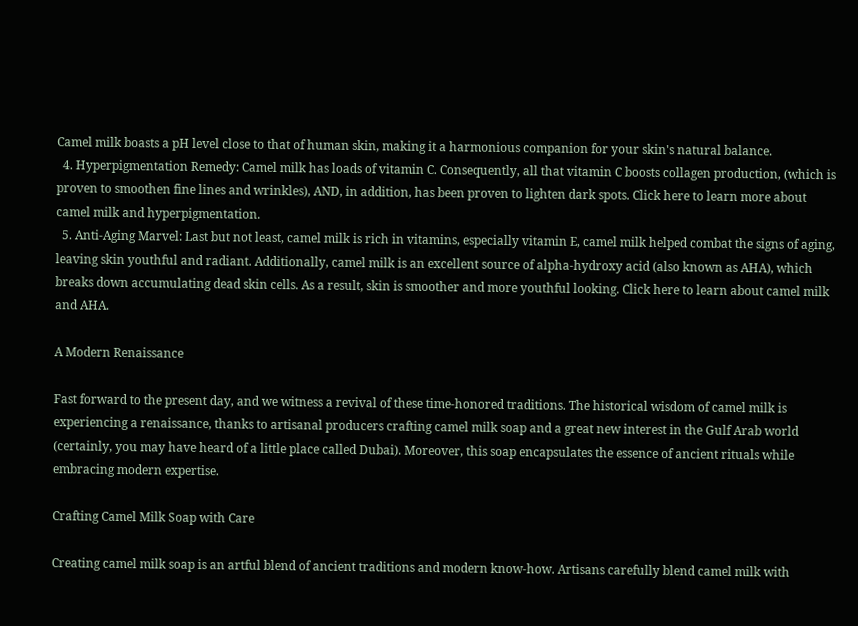Camel milk boasts a pH level close to that of human skin, making it a harmonious companion for your skin's natural balance.
  4. Hyperpigmentation Remedy: Camel milk has loads of vitamin C. Consequently, all that vitamin C boosts collagen production, (which is proven to smoothen fine lines and wrinkles), AND, in addition, has been proven to lighten dark spots. Click here to learn more about camel milk and hyperpigmentation.
  5. Anti-Aging Marvel: Last but not least, camel milk is rich in vitamins, especially vitamin E, camel milk helped combat the signs of aging, leaving skin youthful and radiant. Additionally, camel milk is an excellent source of alpha-hydroxy acid (also known as AHA), which breaks down accumulating dead skin cells. As a result, skin is smoother and more youthful looking. Click here to learn about camel milk and AHA.

A Modern Renaissance

Fast forward to the present day, and we witness a revival of these time-honored traditions. The historical wisdom of camel milk is experiencing a renaissance, thanks to artisanal producers crafting camel milk soap and a great new interest in the Gulf Arab world (certainly, you may have heard of a little place called Dubai). Moreover, this soap encapsulates the essence of ancient rituals while embracing modern expertise.

Crafting Camel Milk Soap with Care

Creating camel milk soap is an artful blend of ancient traditions and modern know-how. Artisans carefully blend camel milk with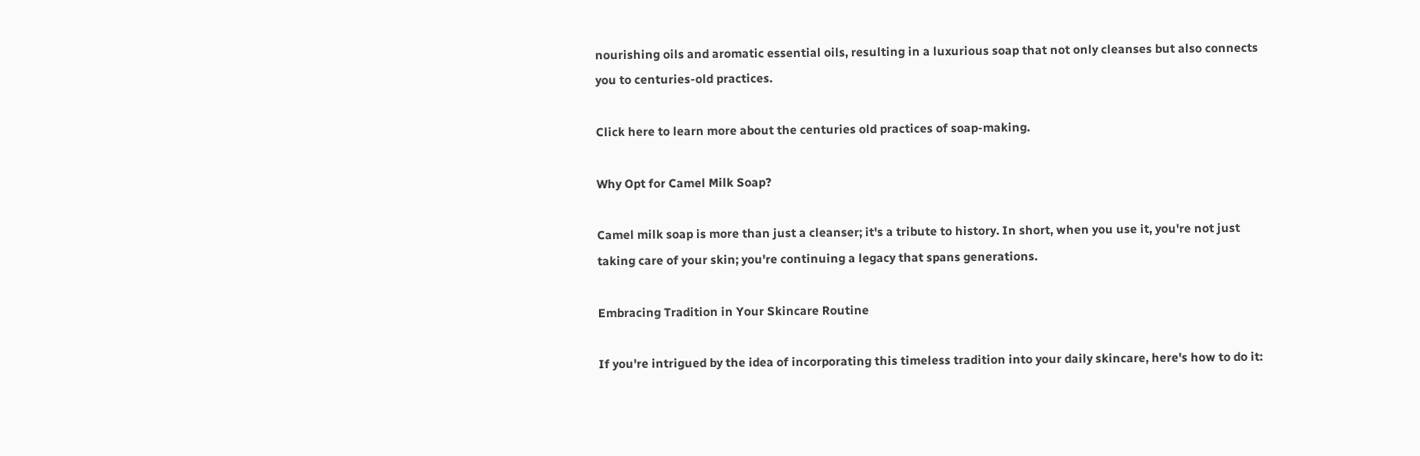nourishing oils and aromatic essential oils, resulting in a luxurious soap that not only cleanses but also connects you to centuries-old practices.

Click here to learn more about the centuries old practices of soap-making.

Why Opt for Camel Milk Soap?

Camel milk soap is more than just a cleanser; it's a tribute to history. In short, when you use it, you're not just taking care of your skin; you're continuing a legacy that spans generations.

Embracing Tradition in Your Skincare Routine

If you're intrigued by the idea of incorporating this timeless tradition into your daily skincare, here's how to do it: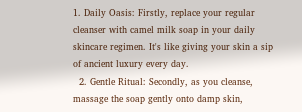1. Daily Oasis: Firstly, replace your regular cleanser with camel milk soap in your daily skincare regimen. It's like giving your skin a sip of ancient luxury every day.
  2. Gentle Ritual: Secondly, as you cleanse, massage the soap gently onto damp skin,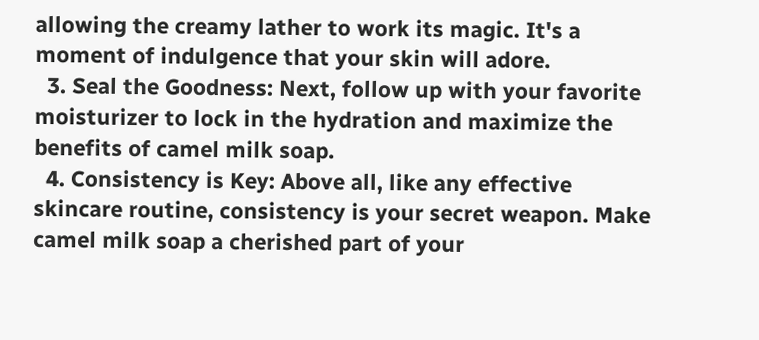allowing the creamy lather to work its magic. It's a moment of indulgence that your skin will adore.
  3. Seal the Goodness: Next, follow up with your favorite moisturizer to lock in the hydration and maximize the benefits of camel milk soap.
  4. Consistency is Key: Above all, like any effective skincare routine, consistency is your secret weapon. Make camel milk soap a cherished part of your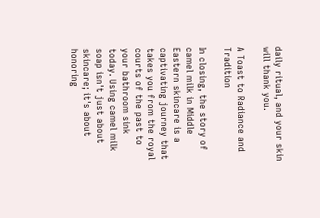daily ritual, and your skin will thank you.

A Toast to Radiance and Tradition

In closing, the story of camel milk in Middle Eastern skincare is a captivating journey that takes you from the royal courts of the past to your bathroom sink today. Using camel milk soap isn't just about skincare; it's about honoring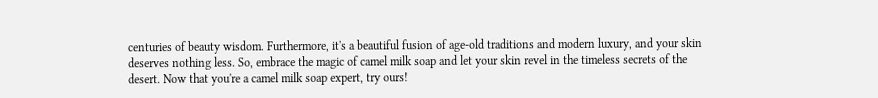centuries of beauty wisdom. Furthermore, it's a beautiful fusion of age-old traditions and modern luxury, and your skin deserves nothing less. So, embrace the magic of camel milk soap and let your skin revel in the timeless secrets of the desert. Now that you're a camel milk soap expert, try ours!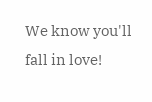We know you'll fall in love!